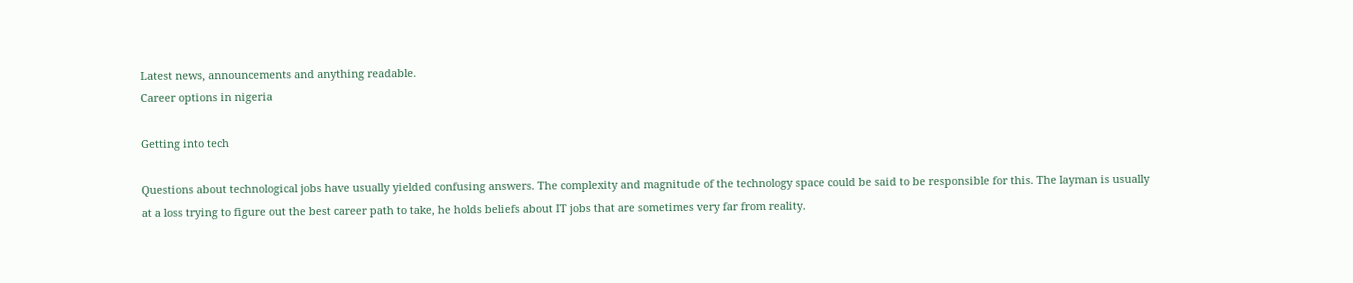Latest news, announcements and anything readable.
Career options in nigeria

Getting into tech

Questions about technological jobs have usually yielded confusing answers. The complexity and magnitude of the technology space could be said to be responsible for this. The layman is usually at a loss trying to figure out the best career path to take, he holds beliefs about IT jobs that are sometimes very far from reality.